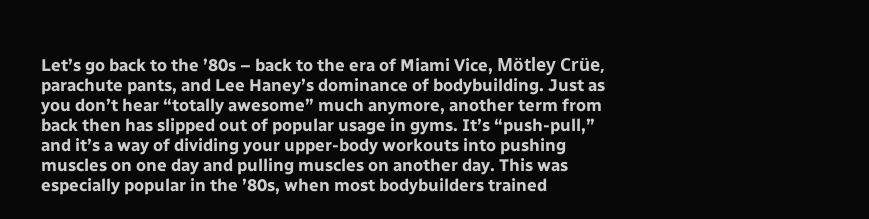Let’s go back to the ’80s – back to the era of Miami Vice, Mötley Crüe, parachute pants, and Lee Haney’s dominance of bodybuilding. Just as you don’t hear “totally awesome” much anymore, another term from back then has slipped out of popular usage in gyms. It’s “push-pull,” and it’s a way of dividing your upper-body workouts into pushing muscles on one day and pulling muscles on another day. This was especially popular in the ’80s, when most bodybuilders trained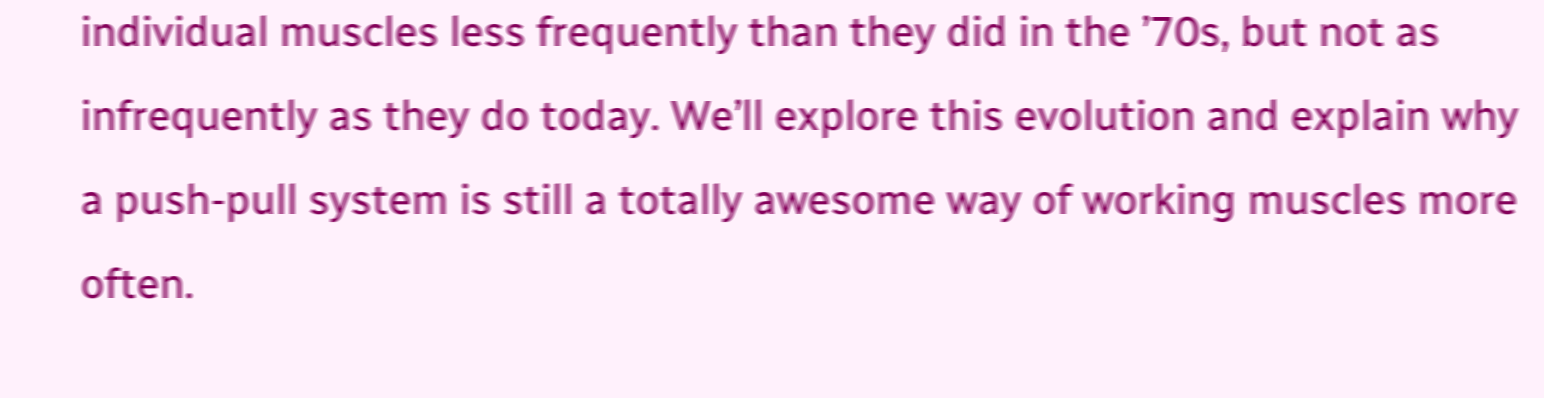individual muscles less frequently than they did in the ’70s, but not as infrequently as they do today. We’ll explore this evolution and explain why a push-pull system is still a totally awesome way of working muscles more often.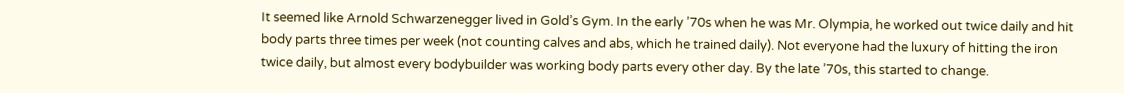It seemed like Arnold Schwarzenegger lived in Gold’s Gym. In the early ’70s when he was Mr. Olympia, he worked out twice daily and hit body parts three times per week (not counting calves and abs, which he trained daily). Not everyone had the luxury of hitting the iron twice daily, but almost every bodybuilder was working body parts every other day. By the late ’70s, this started to change.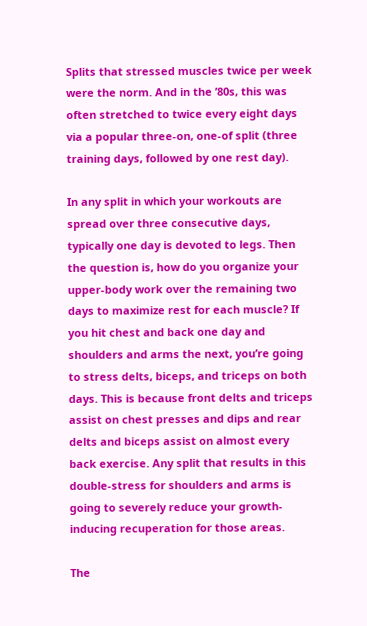Splits that stressed muscles twice per week were the norm. And in the ’80s, this was often stretched to twice every eight days via a popular three-on, one-of split (three training days, followed by one rest day).

In any split in which your workouts are spread over three consecutive days, typically one day is devoted to legs. Then the question is, how do you organize your upper-body work over the remaining two days to maximize rest for each muscle? If you hit chest and back one day and shoulders and arms the next, you’re going to stress delts, biceps, and triceps on both days. This is because front delts and triceps assist on chest presses and dips and rear delts and biceps assist on almost every back exercise. Any split that results in this double-stress for shoulders and arms is going to severely reduce your growth-inducing recuperation for those areas.

The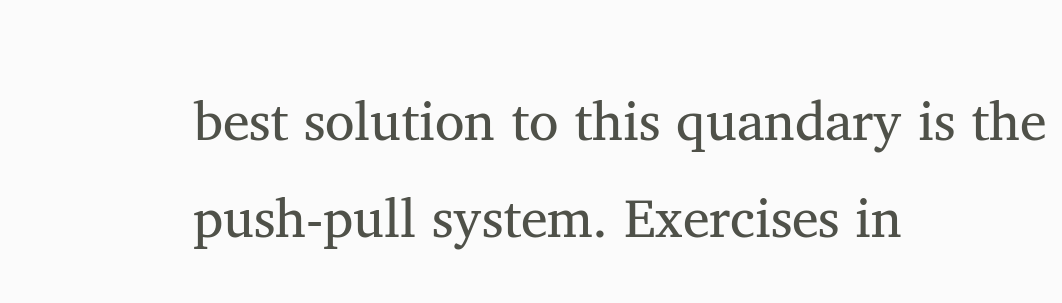best solution to this quandary is the push-pull system. Exercises in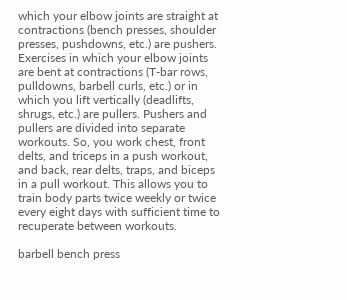which your elbow joints are straight at contractions (bench presses, shoulder presses, pushdowns, etc.) are pushers. Exercises in which your elbow joints are bent at contractions (T-bar rows, pulldowns, barbell curls, etc.) or in which you lift vertically (deadlifts, shrugs, etc.) are pullers. Pushers and pullers are divided into separate workouts. So, you work chest, front delts, and triceps in a push workout, and back, rear delts, traps, and biceps in a pull workout. This allows you to train body parts twice weekly or twice every eight days with sufficient time to recuperate between workouts.

barbell bench press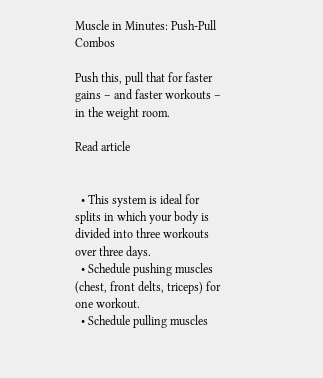Muscle in Minutes: Push-Pull Combos

Push this, pull that for faster gains – and faster workouts – in the weight room.

Read article


  • This system is ideal for splits in which your body is divided into three workouts over three days.
  • Schedule pushing muscles (chest, front delts, triceps) for one workout.
  • Schedule pulling muscles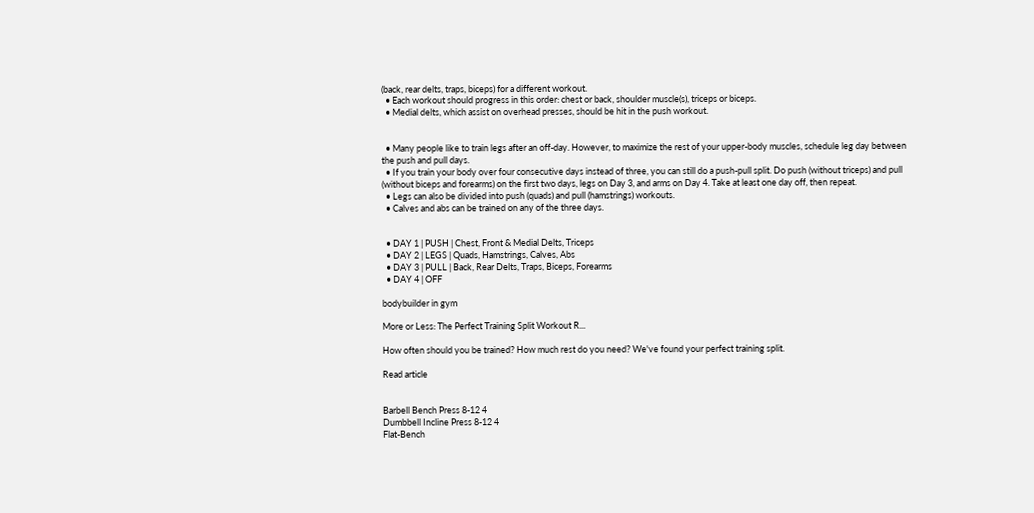(back, rear delts, traps, biceps) for a different workout.
  • Each workout should progress in this order: chest or back, shoulder muscle(s), triceps or biceps.
  • Medial delts, which assist on overhead presses, should be hit in the push workout.


  • Many people like to train legs after an off-day. However, to maximize the rest of your upper-body muscles, schedule leg day between the push and pull days.
  • If you train your body over four consecutive days instead of three, you can still do a push-pull split. Do push (without triceps) and pull (without biceps and forearms) on the first two days, legs on Day 3, and arms on Day 4. Take at least one day off, then repeat.
  • Legs can also be divided into push (quads) and pull (hamstrings) workouts.
  • Calves and abs can be trained on any of the three days.


  • DAY 1 | PUSH | Chest, Front & Medial Delts, Triceps
  • DAY 2 | LEGS | Quads, Hamstrings, Calves, Abs
  • DAY 3 | PULL | Back, Rear Delts, Traps, Biceps, Forearms
  • DAY 4 | OFF

bodybuilder in gym

More or Less: The Perfect Training Split Workout R...

How often should you be trained? How much rest do you need? We've found your perfect training split.

Read article


Barbell Bench Press 8-12 4
Dumbbell Incline Press 8-12 4
Flat-Bench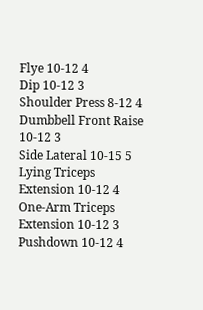Flye 10-12 4
Dip 10-12 3
Shoulder Press 8-12 4
Dumbbell Front Raise 10-12 3
Side Lateral 10-15 5
Lying Triceps Extension 10-12 4
One-Arm Triceps Extension 10-12 3
Pushdown 10-12 4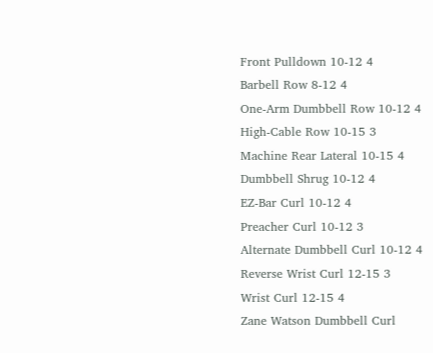Front Pulldown 10-12 4
Barbell Row 8-12 4
One-Arm Dumbbell Row 10-12 4
High-Cable Row 10-15 3
Machine Rear Lateral 10-15 4
Dumbbell Shrug 10-12 4
EZ-Bar Curl 10-12 4
Preacher Curl 10-12 3
Alternate Dumbbell Curl 10-12 4
Reverse Wrist Curl 12-15 3
Wrist Curl 12-15 4
Zane Watson Dumbbell Curl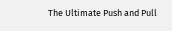The Ultimate Push and Pull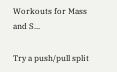Workouts for Mass and S...

Try a push/pull split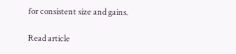for consistent size and gains.

Read article